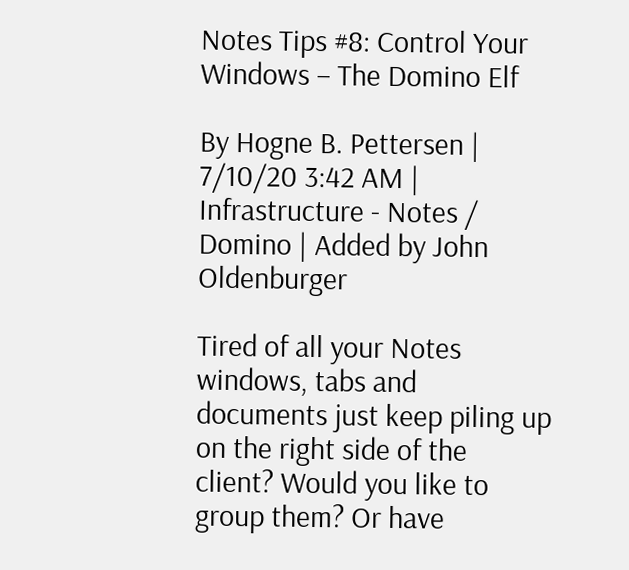Notes Tips #8: Control Your Windows – The Domino Elf

By Hogne B. Pettersen | 7/10/20 3:42 AM | Infrastructure - Notes / Domino | Added by John Oldenburger

Tired of all your Notes windows, tabs and documents just keep piling up on the right side of the client? Would you like to group them? Or have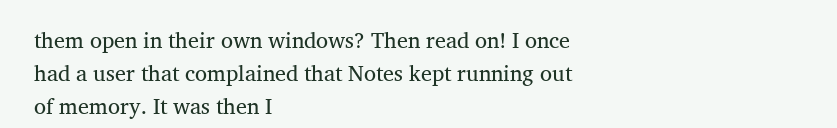them open in their own windows? Then read on! I once had a user that complained that Notes kept running out of memory. It was then I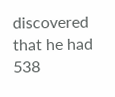discovered that he had 538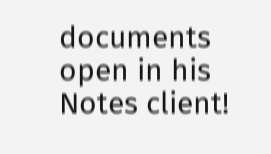documents open in his Notes client!